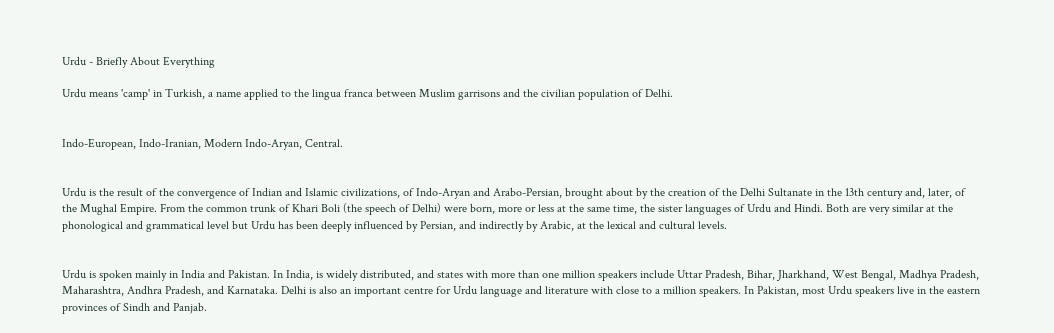Urdu - Briefly About Everything

Urdu means 'camp' in Turkish, a name applied to the lingua franca between Muslim garrisons and the civilian population of Delhi.


Indo-European, Indo-Iranian, Modern Indo-Aryan, Central.


Urdu is the result of the convergence of Indian and Islamic civilizations, of Indo-Aryan and Arabo-Persian, brought about by the creation of the Delhi Sultanate in the 13th century and, later, of the Mughal Empire. From the common trunk of Khari Boli (the speech of Delhi) were born, more or less at the same time, the sister languages of Urdu and Hindi. Both are very similar at the phonological and grammatical level but Urdu has been deeply influenced by Persian, and indirectly by Arabic, at the lexical and cultural levels.


Urdu is spoken mainly in India and Pakistan. In India, is widely distributed, and states with more than one million speakers include Uttar Pradesh, Bihar, Jharkhand, West Bengal, Madhya Pradesh, Maharashtra, Andhra Pradesh, and Karnataka. Delhi is also an important centre for Urdu language and literature with close to a million speakers. In Pakistan, most Urdu speakers live in the eastern provinces of Sindh and Panjab.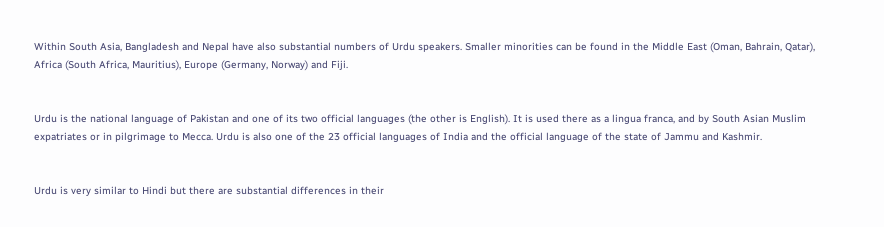Within South Asia, Bangladesh and Nepal have also substantial numbers of Urdu speakers. Smaller minorities can be found in the Middle East (Oman, Bahrain, Qatar), Africa (South Africa, Mauritius), Europe (Germany, Norway) and Fiji.


Urdu is the national language of Pakistan and one of its two official languages (the other is English). It is used there as a lingua franca, and by South Asian Muslim expatriates or in pilgrimage to Mecca. Urdu is also one of the 23 official languages of India and the official language of the state of Jammu and Kashmir.


Urdu is very similar to Hindi but there are substantial differences in their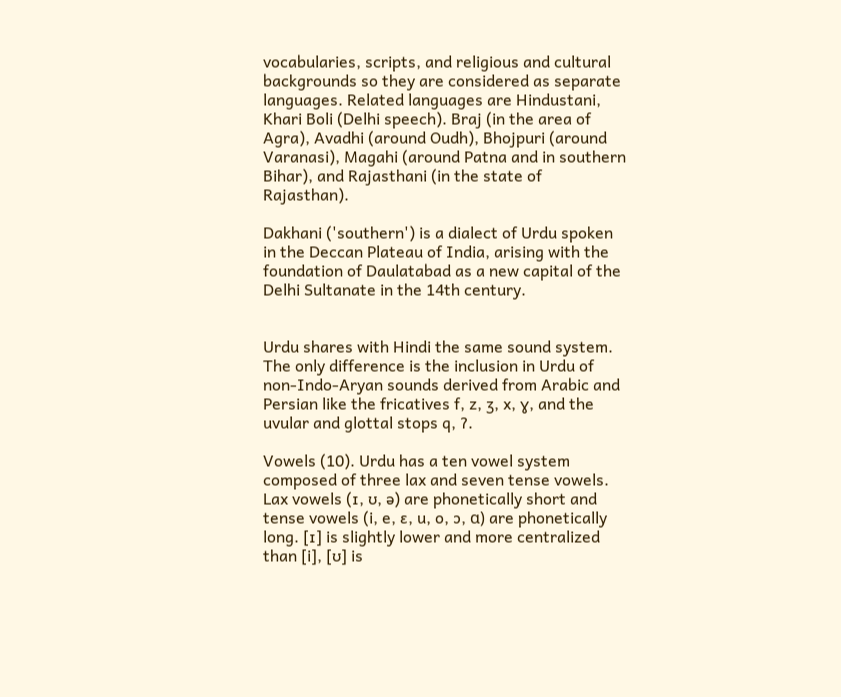vocabularies, scripts, and religious and cultural backgrounds so they are considered as separate languages. Related languages are Hindustani, Khari Boli (Delhi speech). Braj (in the area of Agra), Avadhi (around Oudh), Bhojpuri (around Varanasi), Magahi (around Patna and in southern Bihar), and Rajasthani (in the state of Rajasthan).

Dakhani ('southern') is a dialect of Urdu spoken in the Deccan Plateau of India, arising with the foundation of Daulatabad as a new capital of the Delhi Sultanate in the 14th century.


Urdu shares with Hindi the same sound system. The only difference is the inclusion in Urdu of non-Indo-Aryan sounds derived from Arabic and Persian like the fricatives f, z, ʒ, x, ɣ, and the uvular and glottal stops q, ʔ.

Vowels (10). Urdu has a ten vowel system composed of three lax and seven tense vowels. Lax vowels (ɪ, ʊ, ə) are phonetically short and tense vowels (i, e, ɛ, u, o, ɔ, ɑ) are phonetically long. [ɪ] is slightly lower and more centralized than [i], [ʊ] is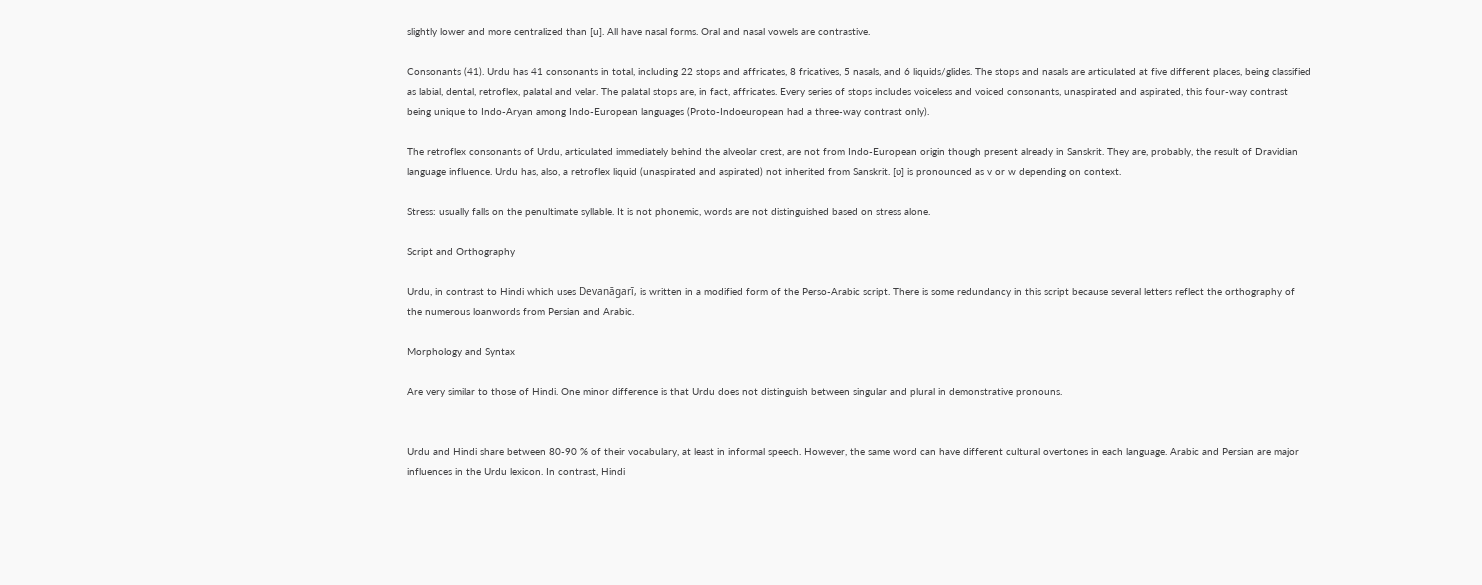slightly lower and more centralized than [u]. All have nasal forms. Oral and nasal vowels are contrastive.

Consonants (41). Urdu has 41 consonants in total, including 22 stops and affricates, 8 fricatives, 5 nasals, and 6 liquids/glides. The stops and nasals are articulated at five different places, being classified as labial, dental, retroflex, palatal and velar. The palatal stops are, in fact, affricates. Every series of stops includes voiceless and voiced consonants, unaspirated and aspirated, this four-way contrast being unique to Indo-Aryan among Indo-European languages (Proto-Indoeuropean had a three-way contrast only).

The retroflex consonants of Urdu, articulated immediately behind the alveolar crest, are not from Indo-European origin though present already in Sanskrit. They are, probably, the result of Dravidian language influence. Urdu has, also, a retroflex liquid (unaspirated and aspirated) not inherited from Sanskrit. [ʋ] is pronounced as v or w depending on context.

Stress: usually falls on the penultimate syllable. It is not phonemic, words are not distinguished based on stress alone.

Script and Orthography

Urdu, in contrast to Hindi which uses Devanāgarī, is written in a modified form of the Perso-Arabic script. There is some redundancy in this script because several letters reflect the orthography of the numerous loanwords from Persian and Arabic.

Morphology and Syntax

Are very similar to those of Hindi. One minor difference is that Urdu does not distinguish between singular and plural in demonstrative pronouns.


Urdu and Hindi share between 80-90 % of their vocabulary, at least in informal speech. However, the same word can have different cultural overtones in each language. Arabic and Persian are major influences in the Urdu lexicon. In contrast, Hindi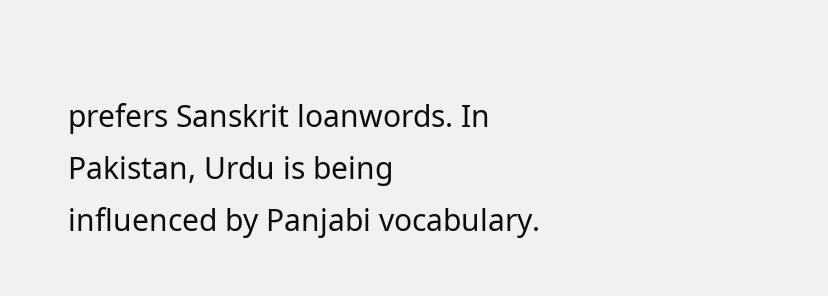prefers Sanskrit loanwords. In Pakistan, Urdu is being influenced by Panjabi vocabulary.